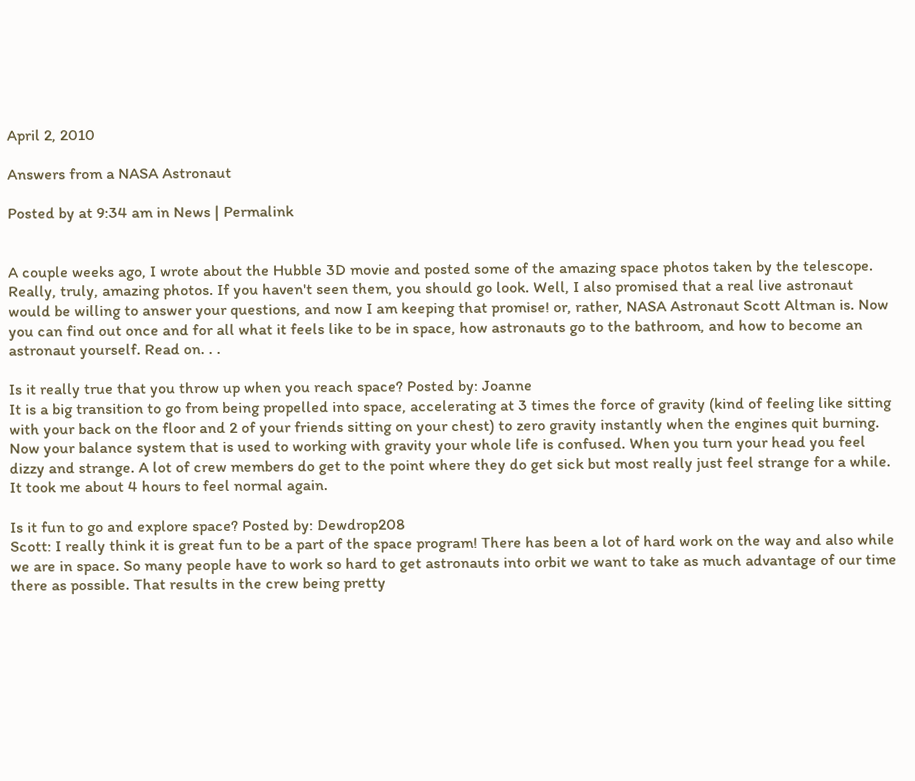April 2, 2010

Answers from a NASA Astronaut

Posted by at 9:34 am in News | Permalink


A couple weeks ago, I wrote about the Hubble 3D movie and posted some of the amazing space photos taken by the telescope. Really, truly, amazing photos. If you haven't seen them, you should go look. Well, I also promised that a real live astronaut would be willing to answer your questions, and now I am keeping that promise! or, rather, NASA Astronaut Scott Altman is. Now you can find out once and for all what it feels like to be in space, how astronauts go to the bathroom, and how to become an astronaut yourself. Read on. . .

Is it really true that you throw up when you reach space? Posted by: Joanne
It is a big transition to go from being propelled into space, accelerating at 3 times the force of gravity (kind of feeling like sitting with your back on the floor and 2 of your friends sitting on your chest) to zero gravity instantly when the engines quit burning. Now your balance system that is used to working with gravity your whole life is confused. When you turn your head you feel dizzy and strange. A lot of crew members do get to the point where they do get sick but most really just feel strange for a while. It took me about 4 hours to feel normal again.

Is it fun to go and explore space? Posted by: Dewdrop208
Scott: I really think it is great fun to be a part of the space program! There has been a lot of hard work on the way and also while we are in space. So many people have to work so hard to get astronauts into orbit we want to take as much advantage of our time there as possible. That results in the crew being pretty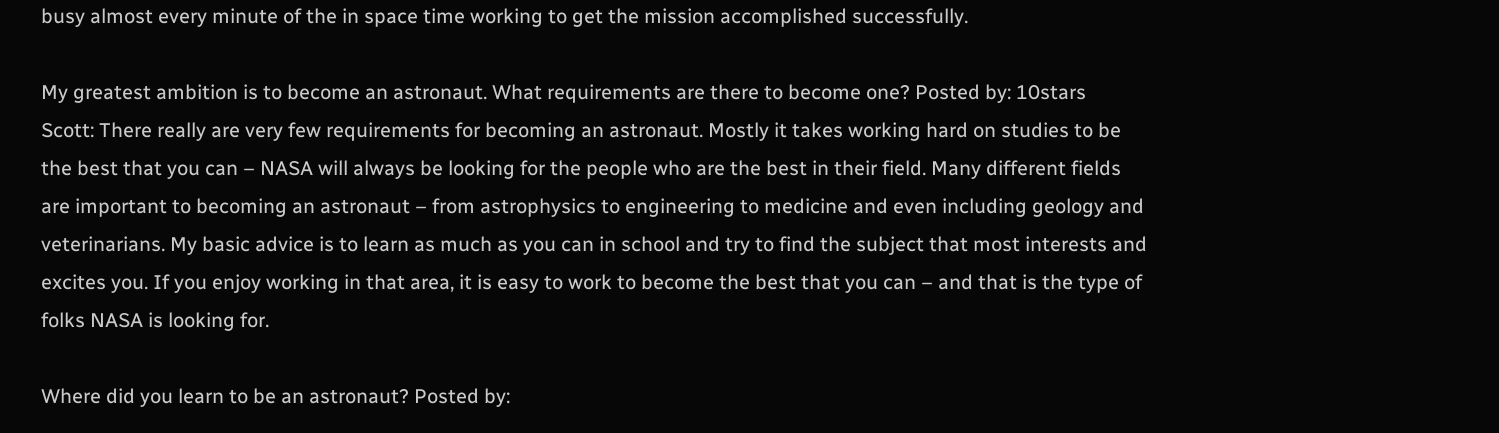busy almost every minute of the in space time working to get the mission accomplished successfully.

My greatest ambition is to become an astronaut. What requirements are there to become one? Posted by: 10stars
Scott: There really are very few requirements for becoming an astronaut. Mostly it takes working hard on studies to be the best that you can – NASA will always be looking for the people who are the best in their field. Many different fields are important to becoming an astronaut – from astrophysics to engineering to medicine and even including geology and veterinarians. My basic advice is to learn as much as you can in school and try to find the subject that most interests and excites you. If you enjoy working in that area, it is easy to work to become the best that you can – and that is the type of folks NASA is looking for.

Where did you learn to be an astronaut? Posted by: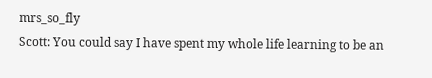mrs_so_fly
Scott: You could say I have spent my whole life learning to be an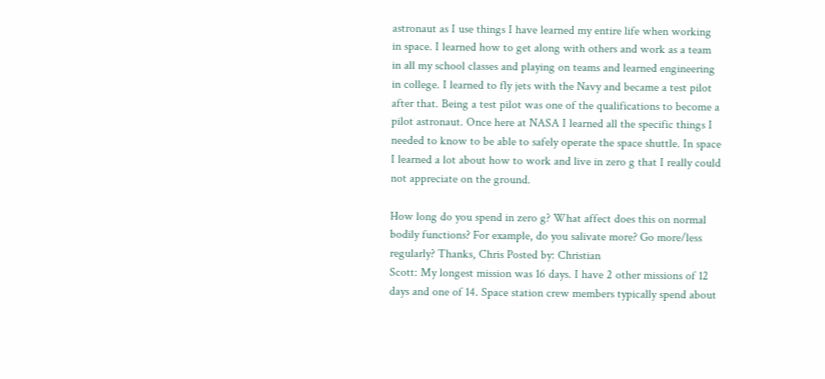astronaut as I use things I have learned my entire life when working in space. I learned how to get along with others and work as a team in all my school classes and playing on teams and learned engineering in college. I learned to fly jets with the Navy and became a test pilot after that. Being a test pilot was one of the qualifications to become a pilot astronaut. Once here at NASA I learned all the specific things I needed to know to be able to safely operate the space shuttle. In space I learned a lot about how to work and live in zero g that I really could not appreciate on the ground.

How long do you spend in zero g? What affect does this on normal bodily functions? For example, do you salivate more? Go more/less regularly? Thanks, Chris Posted by: Christian
Scott: My longest mission was 16 days. I have 2 other missions of 12 days and one of 14. Space station crew members typically spend about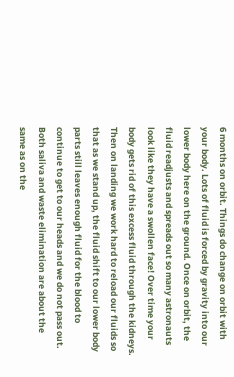6 months on orbit. Things do change on orbit with your body. Lots of fluid is forced by gravity into our lower body here on the ground. Once on orbit, the fluid readjusts and spreads out so many astronauts look like they have a swollen face! Over time your body gets rid of this excess fluid through the kidneys. Then on landing we work hard to reload our fluids so that as we stand up, the fluid shift to our lower body parts still leaves enough fluid for the blood to continue to get to our heads and we do not pass out. Both saliva and waste elimination are about the same as on the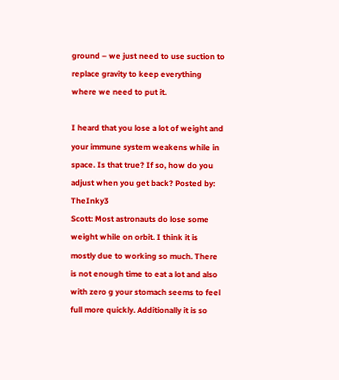ground – we just need to use suction to replace gravity to keep everything where we need to put it.

I heard that you lose a lot of weight and your immune system weakens while in space. Is that true? If so, how do you adjust when you get back? Posted by: TheInky3
Scott: Most astronauts do lose some weight while on orbit. I think it is mostly due to working so much. There is not enough time to eat a lot and also with zero g your stomach seems to feel full more quickly. Additionally it is so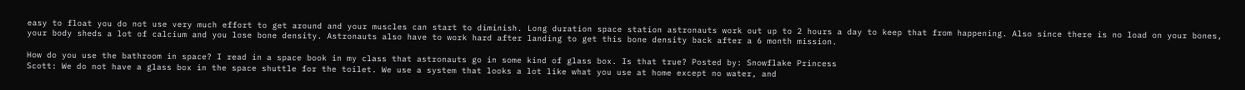easy to float you do not use very much effort to get around and your muscles can start to diminish. Long duration space station astronauts work out up to 2 hours a day to keep that from happening. Also since there is no load on your bones, your body sheds a lot of calcium and you lose bone density. Astronauts also have to work hard after landing to get this bone density back after a 6 month mission.

How do you use the bathroom in space? I read in a space book in my class that astronauts go in some kind of glass box. Is that true? Posted by: Snowflake Princess
Scott: We do not have a glass box in the space shuttle for the toilet. We use a system that looks a lot like what you use at home except no water, and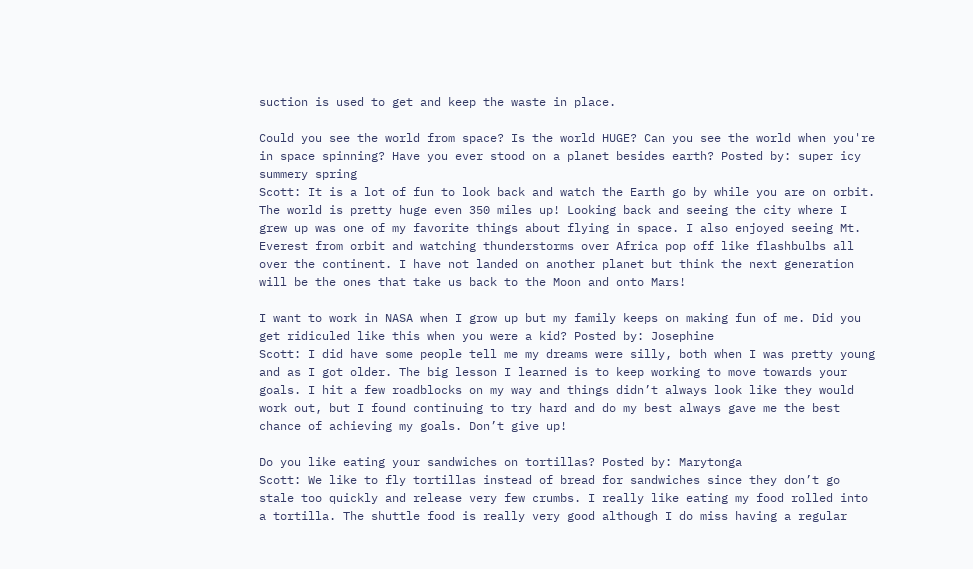suction is used to get and keep the waste in place.

Could you see the world from space? Is the world HUGE? Can you see the world when you're in space spinning? Have you ever stood on a planet besides earth? Posted by: super icy summery spring
Scott: It is a lot of fun to look back and watch the Earth go by while you are on orbit. The world is pretty huge even 350 miles up! Looking back and seeing the city where I grew up was one of my favorite things about flying in space. I also enjoyed seeing Mt. Everest from orbit and watching thunderstorms over Africa pop off like flashbulbs all over the continent. I have not landed on another planet but think the next generation will be the ones that take us back to the Moon and onto Mars!

I want to work in NASA when I grow up but my family keeps on making fun of me. Did you get ridiculed like this when you were a kid? Posted by: Josephine
Scott: I did have some people tell me my dreams were silly, both when I was pretty young and as I got older. The big lesson I learned is to keep working to move towards your goals. I hit a few roadblocks on my way and things didn’t always look like they would work out, but I found continuing to try hard and do my best always gave me the best chance of achieving my goals. Don’t give up!

Do you like eating your sandwiches on tortillas? Posted by: Marytonga
Scott: We like to fly tortillas instead of bread for sandwiches since they don’t go stale too quickly and release very few crumbs. I really like eating my food rolled into a tortilla. The shuttle food is really very good although I do miss having a regular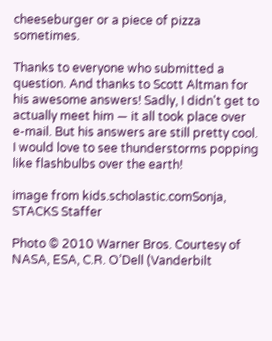cheeseburger or a piece of pizza sometimes.

Thanks to everyone who submitted a question. And thanks to Scott Altman for his awesome answers! Sadly, I didn't get to actually meet him — it all took place over e-mail. But his answers are still pretty cool. I would love to see thunderstorms popping like flashbulbs over the earth!

image from kids.scholastic.comSonja, STACKS Staffer

Photo © 2010 Warner Bros. Courtesy of NASA, ESA, C.R. O’Dell (Vanderbilt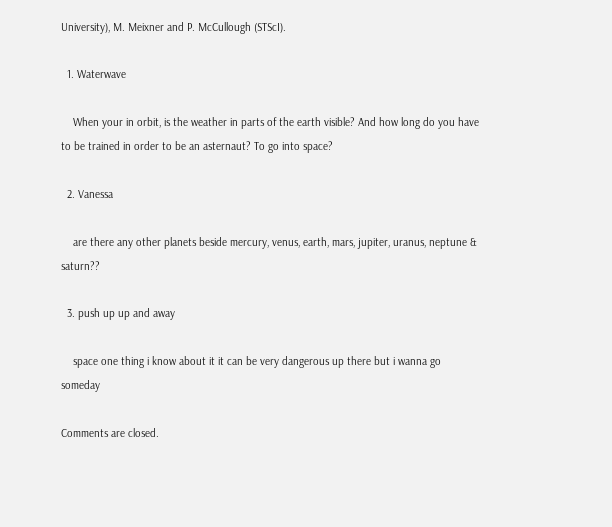University), M. Meixner and P. McCullough (STScI).

  1. Waterwave

    When your in orbit, is the weather in parts of the earth visible? And how long do you have to be trained in order to be an asternaut? To go into space?

  2. Vanessa

    are there any other planets beside mercury, venus, earth, mars, jupiter, uranus, neptune & saturn??

  3. push up up and away

    space one thing i know about it it can be very dangerous up there but i wanna go someday

Comments are closed.